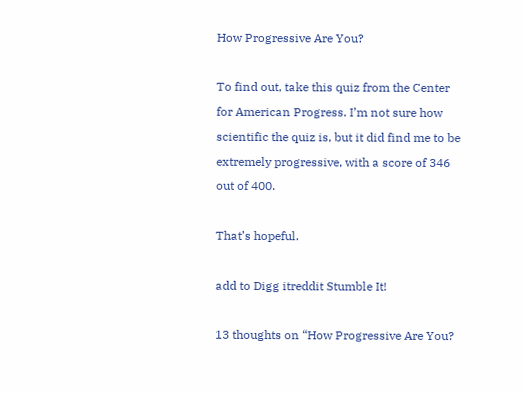How Progressive Are You?

To find out, take this quiz from the Center for American Progress. I’m not sure how scientific the quiz is, but it did find me to be extremely progressive, with a score of 346 out of 400.

That’s hopeful.

add to Digg itreddit Stumble It!

13 thoughts on “How Progressive Are You?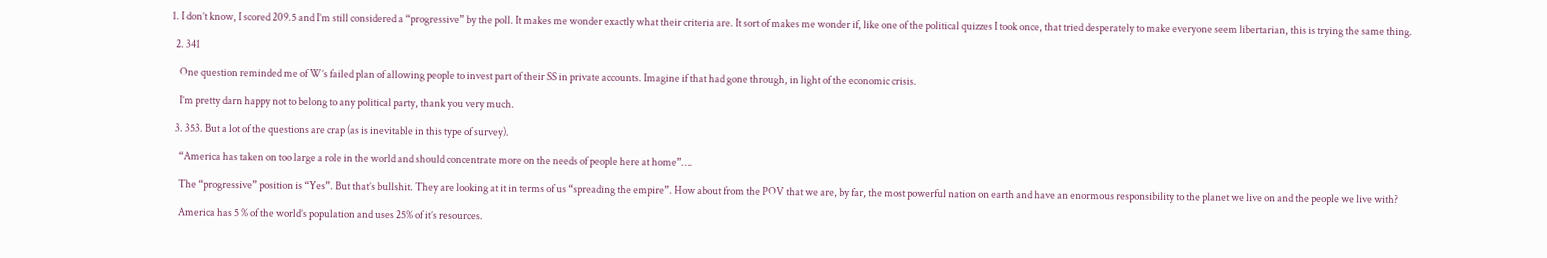1. I don’t know, I scored 209.5 and I’m still considered a “progressive” by the poll. It makes me wonder exactly what their criteria are. It sort of makes me wonder if, like one of the political quizzes I took once, that tried desperately to make everyone seem libertarian, this is trying the same thing.

  2. 341

    One question reminded me of W’s failed plan of allowing people to invest part of their SS in private accounts. Imagine if that had gone through, in light of the economic crisis.

    I’m pretty darn happy not to belong to any political party, thank you very much.

  3. 353. But a lot of the questions are crap (as is inevitable in this type of survey).

    “America has taken on too large a role in the world and should concentrate more on the needs of people here at home”….

    The “progressive” position is “Yes”. But that’s bullshit. They are looking at it in terms of us “spreading the empire”. How about from the POV that we are, by far, the most powerful nation on earth and have an enormous responsibility to the planet we live on and the people we live with?

    America has 5 % of the world’s population and uses 25% of it’s resources.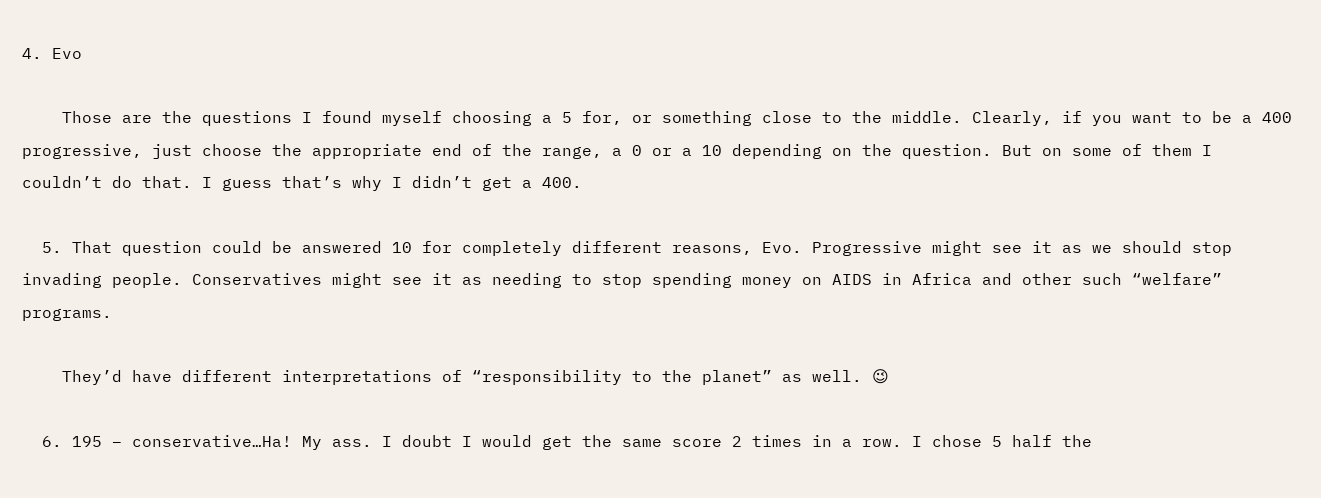4. Evo

    Those are the questions I found myself choosing a 5 for, or something close to the middle. Clearly, if you want to be a 400 progressive, just choose the appropriate end of the range, a 0 or a 10 depending on the question. But on some of them I couldn’t do that. I guess that’s why I didn’t get a 400.

  5. That question could be answered 10 for completely different reasons, Evo. Progressive might see it as we should stop invading people. Conservatives might see it as needing to stop spending money on AIDS in Africa and other such “welfare” programs.

    They’d have different interpretations of “responsibility to the planet” as well. 😉

  6. 195 – conservative…Ha! My ass. I doubt I would get the same score 2 times in a row. I chose 5 half the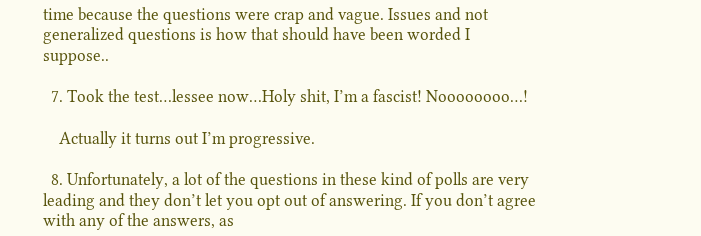time because the questions were crap and vague. Issues and not generalized questions is how that should have been worded I suppose..

  7. Took the test…lessee now…Holy shit, I’m a fascist! Noooooooo…!

    Actually it turns out I’m progressive.

  8. Unfortunately, a lot of the questions in these kind of polls are very leading and they don’t let you opt out of answering. If you don’t agree with any of the answers, as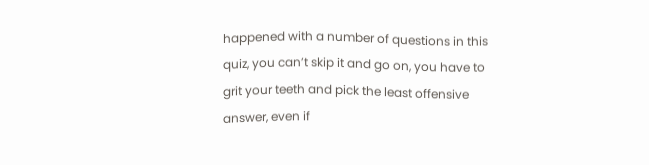happened with a number of questions in this quiz, you can’t skip it and go on, you have to grit your teeth and pick the least offensive answer, even if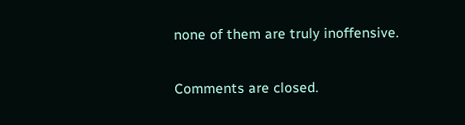none of them are truly inoffensive.

Comments are closed.